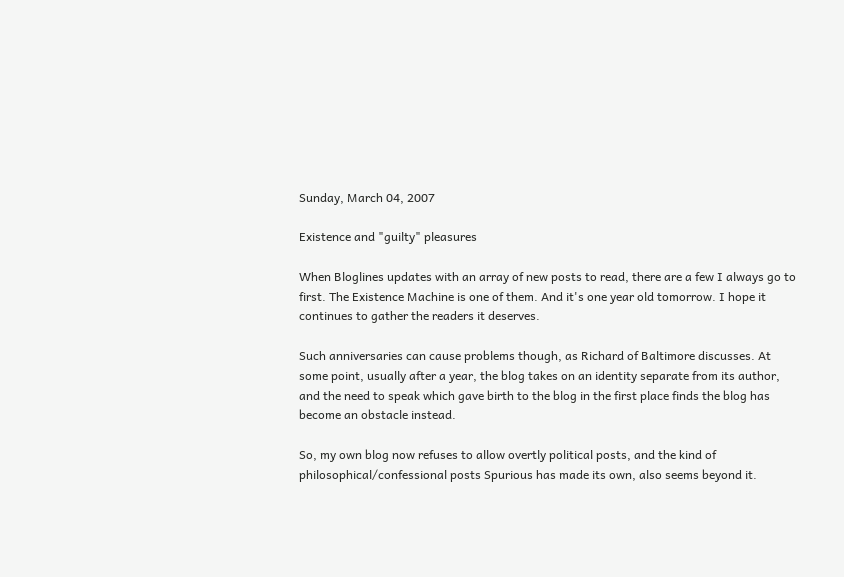Sunday, March 04, 2007

Existence and "guilty" pleasures

When Bloglines updates with an array of new posts to read, there are a few I always go to first. The Existence Machine is one of them. And it's one year old tomorrow. I hope it continues to gather the readers it deserves.

Such anniversaries can cause problems though, as Richard of Baltimore discusses. At some point, usually after a year, the blog takes on an identity separate from its author, and the need to speak which gave birth to the blog in the first place finds the blog has become an obstacle instead.

So, my own blog now refuses to allow overtly political posts, and the kind of philosophical/confessional posts Spurious has made its own, also seems beyond it.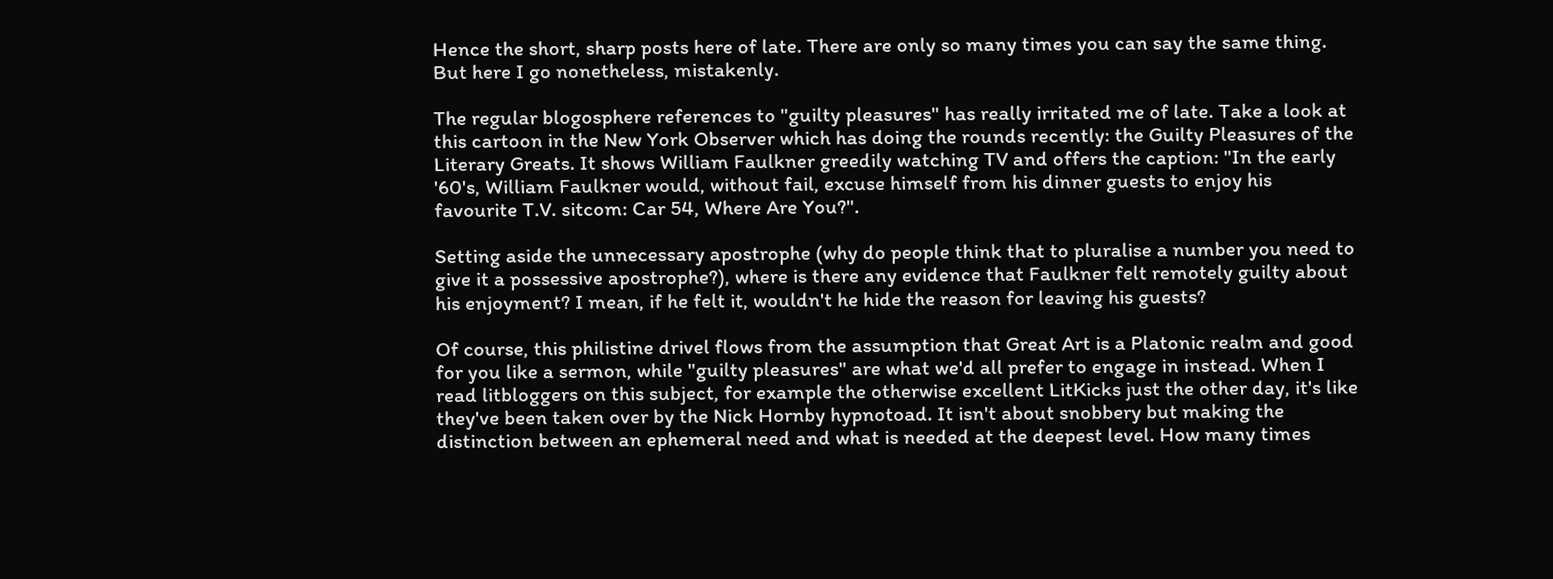Hence the short, sharp posts here of late. There are only so many times you can say the same thing. But here I go nonetheless, mistakenly.

The regular blogosphere references to "guilty pleasures" has really irritated me of late. Take a look at this cartoon in the New York Observer which has doing the rounds recently: the Guilty Pleasures of the Literary Greats. It shows William Faulkner greedily watching TV and offers the caption: "In the early '60's, William Faulkner would, without fail, excuse himself from his dinner guests to enjoy his favourite T.V. sitcom: Car 54, Where Are You?".

Setting aside the unnecessary apostrophe (why do people think that to pluralise a number you need to give it a possessive apostrophe?), where is there any evidence that Faulkner felt remotely guilty about his enjoyment? I mean, if he felt it, wouldn't he hide the reason for leaving his guests?

Of course, this philistine drivel flows from the assumption that Great Art is a Platonic realm and good for you like a sermon, while "guilty pleasures" are what we'd all prefer to engage in instead. When I read litbloggers on this subject, for example the otherwise excellent LitKicks just the other day, it's like they've been taken over by the Nick Hornby hypnotoad. It isn't about snobbery but making the distinction between an ephemeral need and what is needed at the deepest level. How many times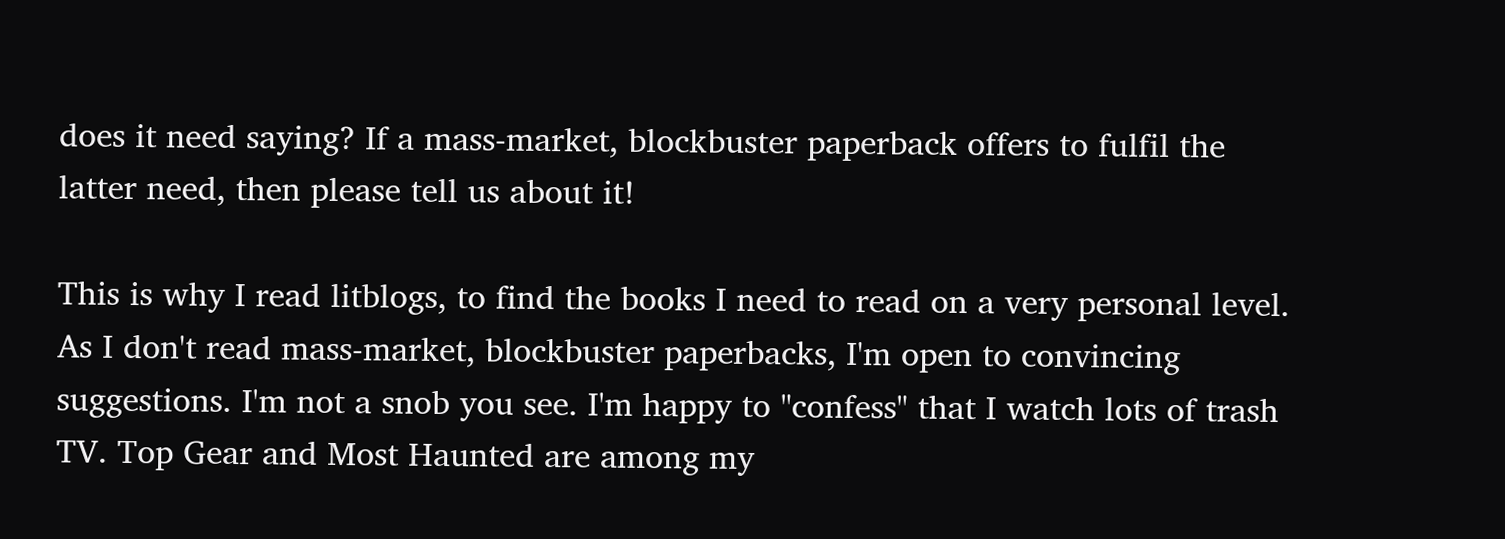does it need saying? If a mass-market, blockbuster paperback offers to fulfil the latter need, then please tell us about it!

This is why I read litblogs, to find the books I need to read on a very personal level. As I don't read mass-market, blockbuster paperbacks, I'm open to convincing suggestions. I'm not a snob you see. I'm happy to "confess" that I watch lots of trash TV. Top Gear and Most Haunted are among my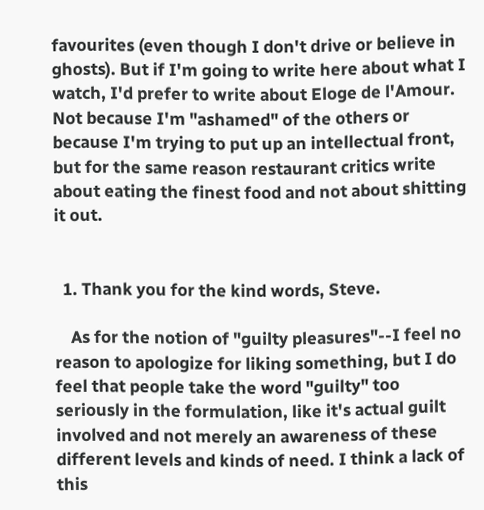favourites (even though I don't drive or believe in ghosts). But if I'm going to write here about what I watch, I'd prefer to write about Eloge de l'Amour. Not because I'm "ashamed" of the others or because I'm trying to put up an intellectual front, but for the same reason restaurant critics write about eating the finest food and not about shitting it out.


  1. Thank you for the kind words, Steve.

    As for the notion of "guilty pleasures"--I feel no reason to apologize for liking something, but I do feel that people take the word "guilty" too seriously in the formulation, like it's actual guilt involved and not merely an awareness of these different levels and kinds of need. I think a lack of this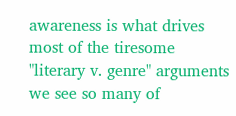awareness is what drives most of the tiresome "literary v. genre" arguments we see so many of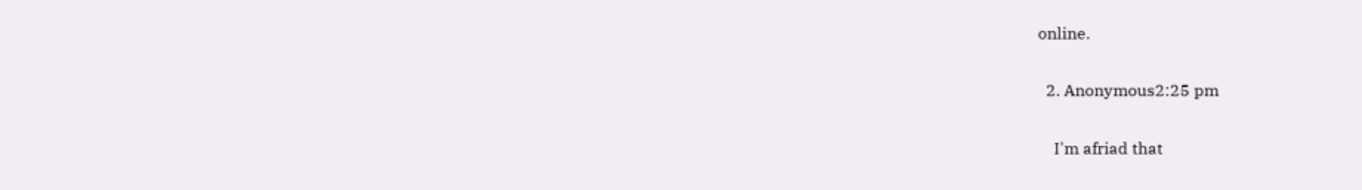online.

  2. Anonymous2:25 pm

    I'm afriad that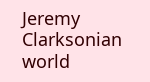Jeremy Clarksonian world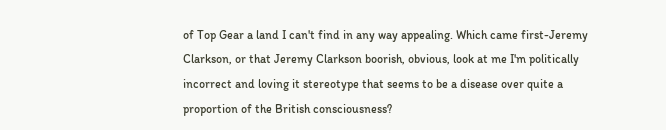of Top Gear a land I can't find in any way appealing. Which came first-Jeremy Clarkson, or that Jeremy Clarkson boorish, obvious, look at me I'm politically incorrect and loving it stereotype that seems to be a disease over quite a proportion of the British consciousness?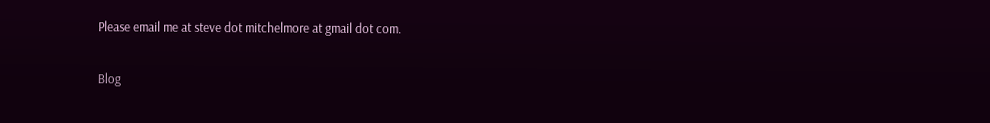Please email me at steve dot mitchelmore at gmail dot com.

Blog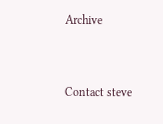Archive


Contact steve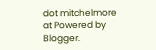dot mitchelmore at Powered by Blogger.